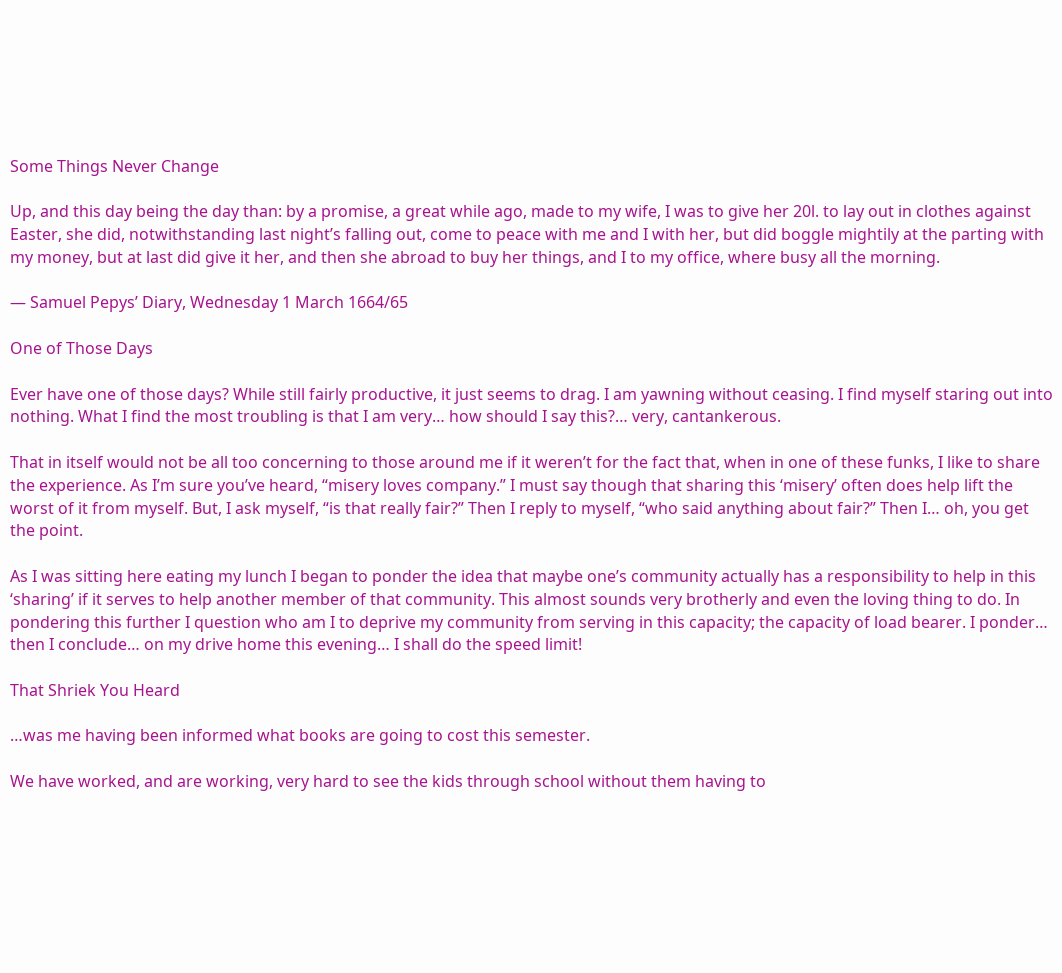Some Things Never Change

Up, and this day being the day than: by a promise, a great while ago, made to my wife, I was to give her 20l. to lay out in clothes against Easter, she did, notwithstanding last night’s falling out, come to peace with me and I with her, but did boggle mightily at the parting with my money, but at last did give it her, and then she abroad to buy her things, and I to my office, where busy all the morning.

— Samuel Pepys’ Diary, Wednesday 1 March 1664/65

One of Those Days

Ever have one of those days? While still fairly productive, it just seems to drag. I am yawning without ceasing. I find myself staring out into nothing. What I find the most troubling is that I am very… how should I say this?… very, cantankerous.

That in itself would not be all too concerning to those around me if it weren’t for the fact that, when in one of these funks, I like to share the experience. As I’m sure you’ve heard, “misery loves company.” I must say though that sharing this ‘misery’ often does help lift the worst of it from myself. But, I ask myself, “is that really fair?” Then I reply to myself, “who said anything about fair?” Then I… oh, you get the point.

As I was sitting here eating my lunch I began to ponder the idea that maybe one’s community actually has a responsibility to help in this ‘sharing’ if it serves to help another member of that community. This almost sounds very brotherly and even the loving thing to do. In pondering this further I question who am I to deprive my community from serving in this capacity; the capacity of load bearer. I ponder… then I conclude… on my drive home this evening… I shall do the speed limit!

That Shriek You Heard

…was me having been informed what books are going to cost this semester.

We have worked, and are working, very hard to see the kids through school without them having to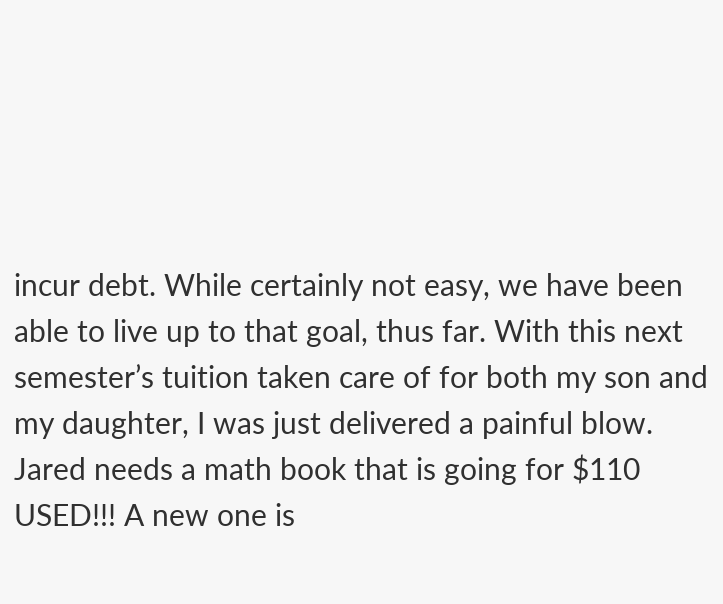incur debt. While certainly not easy, we have been able to live up to that goal, thus far. With this next semester’s tuition taken care of for both my son and my daughter, I was just delivered a painful blow. Jared needs a math book that is going for $110 USED!!! A new one is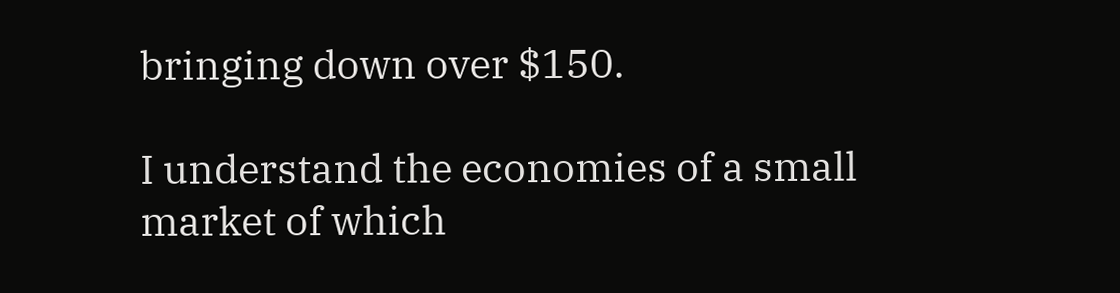bringing down over $150.

I understand the economies of a small market of which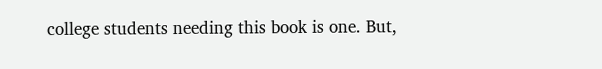college students needing this book is one. But,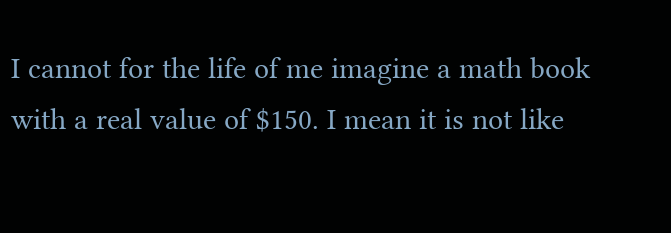I cannot for the life of me imagine a math book with a real value of $150. I mean it is not like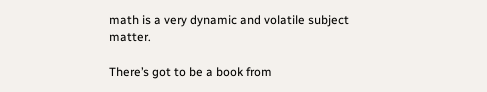math is a very dynamic and volatile subject matter.

There’s got to be a book from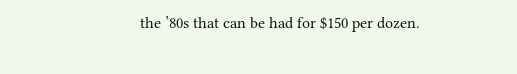the ’80s that can be had for $150 per dozen.